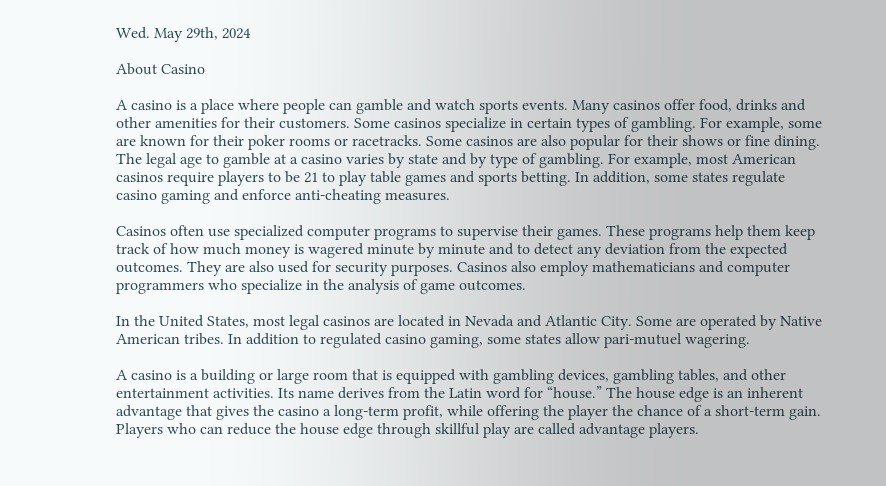Wed. May 29th, 2024

About Casino

A casino is a place where people can gamble and watch sports events. Many casinos offer food, drinks and other amenities for their customers. Some casinos specialize in certain types of gambling. For example, some are known for their poker rooms or racetracks. Some casinos are also popular for their shows or fine dining. The legal age to gamble at a casino varies by state and by type of gambling. For example, most American casinos require players to be 21 to play table games and sports betting. In addition, some states regulate casino gaming and enforce anti-cheating measures.

Casinos often use specialized computer programs to supervise their games. These programs help them keep track of how much money is wagered minute by minute and to detect any deviation from the expected outcomes. They are also used for security purposes. Casinos also employ mathematicians and computer programmers who specialize in the analysis of game outcomes.

In the United States, most legal casinos are located in Nevada and Atlantic City. Some are operated by Native American tribes. In addition to regulated casino gaming, some states allow pari-mutuel wagering.

A casino is a building or large room that is equipped with gambling devices, gambling tables, and other entertainment activities. Its name derives from the Latin word for “house.” The house edge is an inherent advantage that gives the casino a long-term profit, while offering the player the chance of a short-term gain. Players who can reduce the house edge through skillful play are called advantage players.